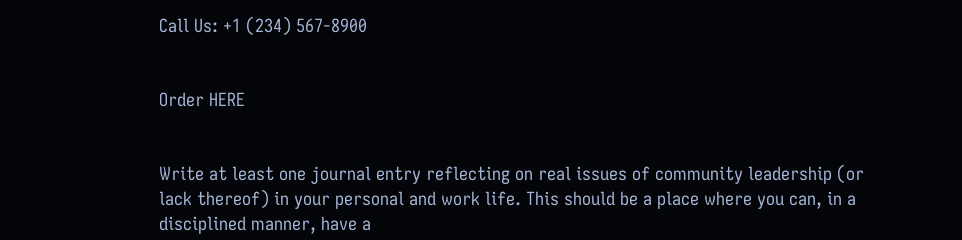Call Us: +1 (234) 567-8900


Order HERE


Write at least one journal entry reflecting on real issues of community leadership (or lack thereof) in your personal and work life. This should be a place where you can, in a disciplined manner, have a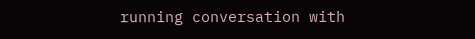running conversation with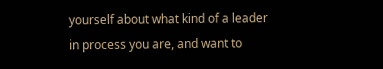yourself about what kind of a leader in process you are, and want to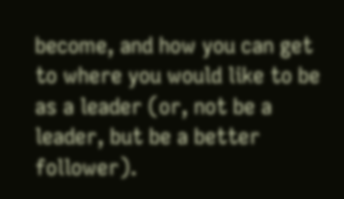become, and how you can get to where you would like to be as a leader (or, not be a leader, but be a better follower).